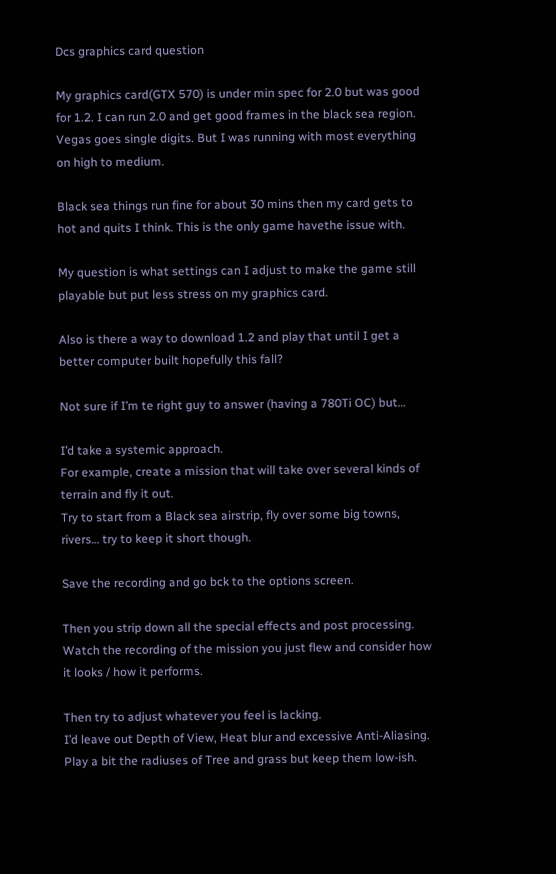Dcs graphics card question

My graphics card(GTX 570) is under min spec for 2.0 but was good for 1.2. I can run 2.0 and get good frames in the black sea region. Vegas goes single digits. But I was running with most everything on high to medium.

Black sea things run fine for about 30 mins then my card gets to hot and quits I think. This is the only game havethe issue with.

My question is what settings can I adjust to make the game still playable but put less stress on my graphics card.

Also is there a way to download 1.2 and play that until I get a better computer built hopefully this fall?

Not sure if I’m te right guy to answer (having a 780Ti OC) but…

I’d take a systemic approach.
For example, create a mission that will take over several kinds of terrain and fly it out.
Try to start from a Black sea airstrip, fly over some big towns, rivers… try to keep it short though.

Save the recording and go bck to the options screen.

Then you strip down all the special effects and post processing.
Watch the recording of the mission you just flew and consider how it looks / how it performs.

Then try to adjust whatever you feel is lacking.
I’d leave out Depth of View, Heat blur and excessive Anti-Aliasing.
Play a bit the radiuses of Tree and grass but keep them low-ish.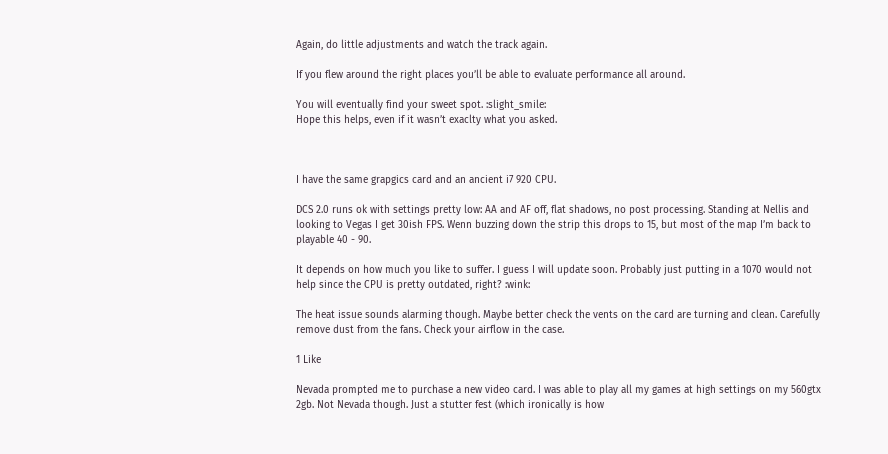Again, do little adjustments and watch the track again.

If you flew around the right places you’ll be able to evaluate performance all around.

You will eventually find your sweet spot. :slight_smile:
Hope this helps, even if it wasn’t exaclty what you asked.



I have the same grapgics card and an ancient i7 920 CPU.

DCS 2.0 runs ok with settings pretty low: AA and AF off, flat shadows, no post processing. Standing at Nellis and looking to Vegas I get 30ish FPS. Wenn buzzing down the strip this drops to 15, but most of the map I’m back to playable 40 - 90.

It depends on how much you like to suffer. I guess I will update soon. Probably just putting in a 1070 would not help since the CPU is pretty outdated, right? :wink:

The heat issue sounds alarming though. Maybe better check the vents on the card are turning and clean. Carefully remove dust from the fans. Check your airflow in the case.

1 Like

Nevada prompted me to purchase a new video card. I was able to play all my games at high settings on my 560gtx 2gb. Not Nevada though. Just a stutter fest (which ironically is how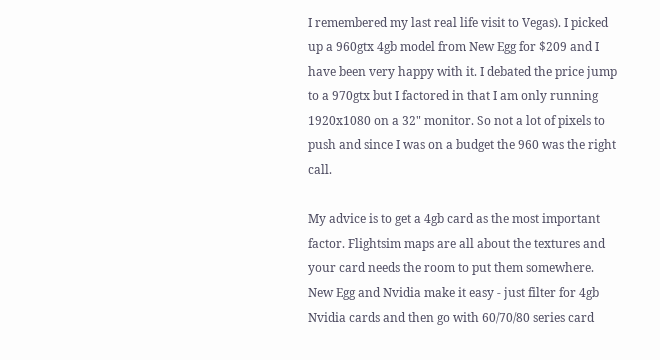I remembered my last real life visit to Vegas). I picked up a 960gtx 4gb model from New Egg for $209 and I have been very happy with it. I debated the price jump to a 970gtx but I factored in that I am only running 1920x1080 on a 32" monitor. So not a lot of pixels to push and since I was on a budget the 960 was the right call.

My advice is to get a 4gb card as the most important factor. Flightsim maps are all about the textures and your card needs the room to put them somewhere. New Egg and Nvidia make it easy - just filter for 4gb Nvidia cards and then go with 60/70/80 series card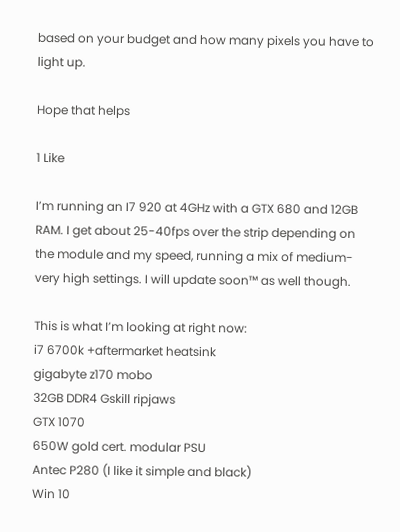based on your budget and how many pixels you have to light up.

Hope that helps

1 Like

I’m running an I7 920 at 4GHz with a GTX 680 and 12GB RAM. I get about 25-40fps over the strip depending on the module and my speed, running a mix of medium-very high settings. I will update soon™ as well though.

This is what I’m looking at right now:
i7 6700k +aftermarket heatsink
gigabyte z170 mobo
32GB DDR4 Gskill ripjaws
GTX 1070
650W gold cert. modular PSU
Antec P280 (I like it simple and black)
Win 10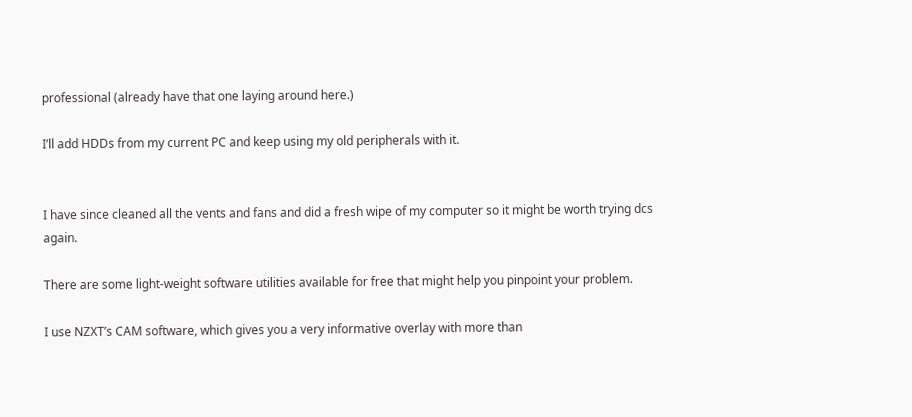professional (already have that one laying around here.)

I’ll add HDDs from my current PC and keep using my old peripherals with it.


I have since cleaned all the vents and fans and did a fresh wipe of my computer so it might be worth trying dcs again.

There are some light-weight software utilities available for free that might help you pinpoint your problem.

I use NZXT’s CAM software, which gives you a very informative overlay with more than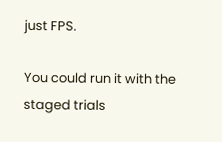just FPS.

You could run it with the staged trials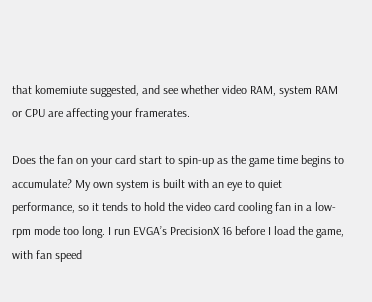that komemiute suggested, and see whether video RAM, system RAM or CPU are affecting your framerates.

Does the fan on your card start to spin-up as the game time begins to accumulate? My own system is built with an eye to quiet performance, so it tends to hold the video card cooling fan in a low-rpm mode too long. I run EVGA’s PrecisionX 16 before I load the game, with fan speed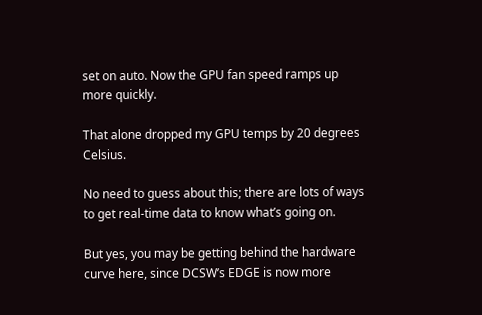set on auto. Now the GPU fan speed ramps up more quickly.

That alone dropped my GPU temps by 20 degrees Celsius.

No need to guess about this; there are lots of ways to get real-time data to know what’s going on.

But yes, you may be getting behind the hardware curve here, since DCSW’s EDGE is now more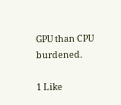GPU than CPU burdened.

1 Like